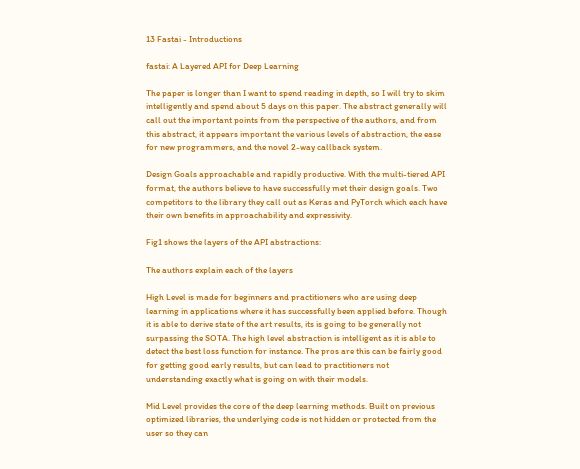13 Fastai - Introductions

fastai: A Layered API for Deep Learning

The paper is longer than I want to spend reading in depth, so I will try to skim intelligently and spend about 5 days on this paper. The abstract generally will call out the important points from the perspective of the authors, and from this abstract, it appears important the various levels of abstraction, the ease for new programmers, and the novel 2-way callback system.

Design Goals approachable and rapidly productive. With the multi-tiered API format, the authors believe to have successfully met their design goals. Two competitors to the library they call out as Keras and PyTorch which each have their own benefits in approachability and expressivity.

Fig1 shows the layers of the API abstractions:

The authors explain each of the layers

High Level is made for beginners and practitioners who are using deep learning in applications where it has successfully been applied before. Though it is able to derive state of the art results, its is going to be generally not surpassing the SOTA. The high level abstraction is intelligent as it is able to detect the best loss function for instance. The pros are this can be fairly good for getting good early results, but can lead to practitioners not understanding exactly what is going on with their models.

Mid Level provides the core of the deep learning methods. Built on previous optimized libraries, the underlying code is not hidden or protected from the user so they can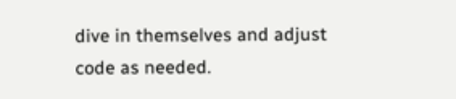dive in themselves and adjust code as needed.